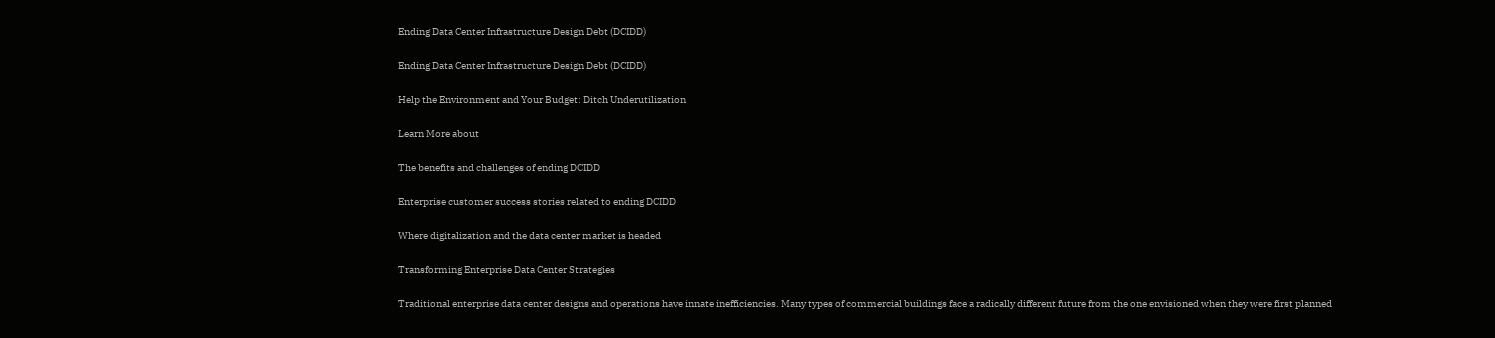Ending Data Center Infrastructure Design Debt (DCIDD)

Ending Data Center Infrastructure Design Debt (DCIDD)

Help the Environment and Your Budget: Ditch Underutilization

Learn More about

The benefits and challenges of ending DCIDD

Enterprise customer success stories related to ending DCIDD

Where digitalization and the data center market is headed

Transforming Enterprise Data Center Strategies

Traditional enterprise data center designs and operations have innate inefficiencies. Many types of commercial buildings face a radically different future from the one envisioned when they were first planned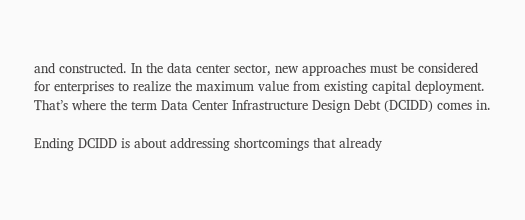and constructed. In the data center sector, new approaches must be considered for enterprises to realize the maximum value from existing capital deployment. That’s where the term Data Center Infrastructure Design Debt (DCIDD) comes in.

Ending DCIDD is about addressing shortcomings that already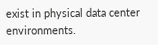exist in physical data center environments.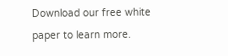Download our free white paper to learn more.